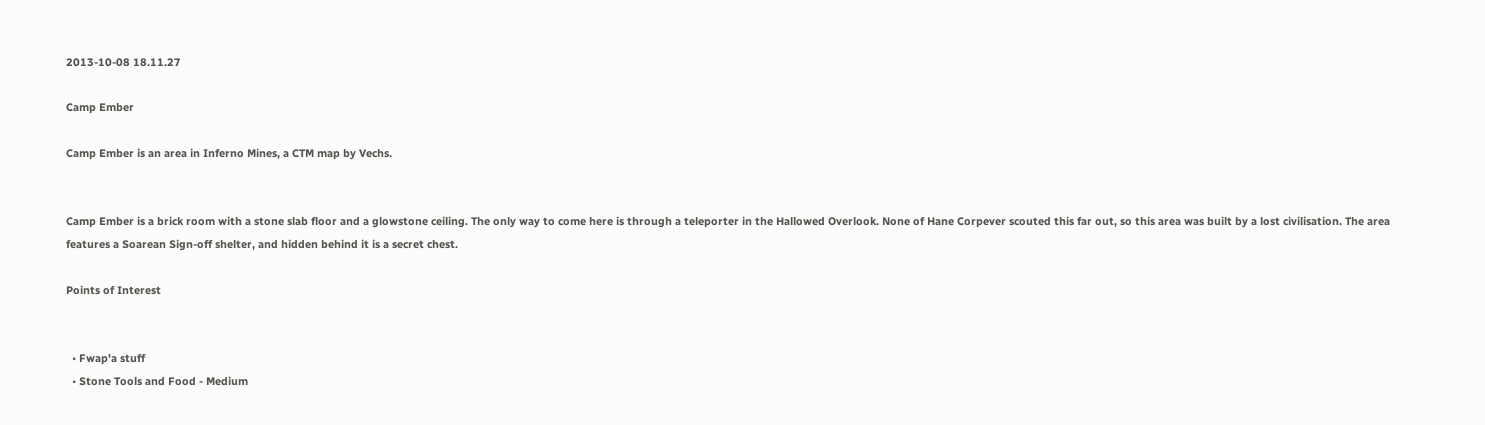2013-10-08 18.11.27

Camp Ember

Camp Ember is an area in Inferno Mines, a CTM map by Vechs.


Camp Ember is a brick room with a stone slab floor and a glowstone ceiling. The only way to come here is through a teleporter in the Hallowed Overlook. None of Hane Corpever scouted this far out, so this area was built by a lost civilisation. The area features a Soarean Sign-off shelter, and hidden behind it is a secret chest.

Points of Interest


  • Fwap'a stuff
  • Stone Tools and Food - Medium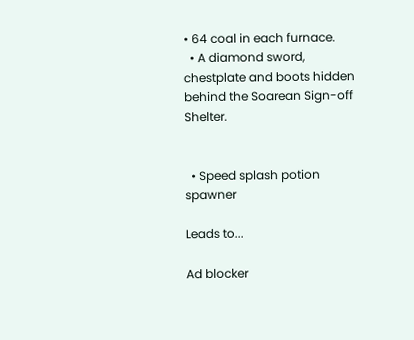• 64 coal in each furnace.
  • A diamond sword, chestplate and boots hidden behind the Soarean Sign-off Shelter.


  • Speed splash potion spawner

Leads to...

Ad blocker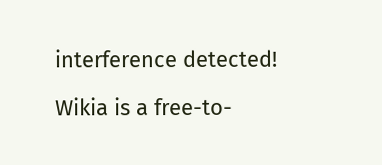interference detected!

Wikia is a free-to-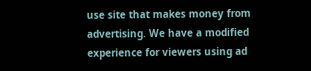use site that makes money from advertising. We have a modified experience for viewers using ad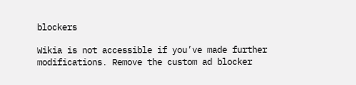blockers

Wikia is not accessible if you’ve made further modifications. Remove the custom ad blocker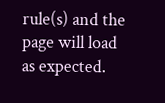rule(s) and the page will load as expected.